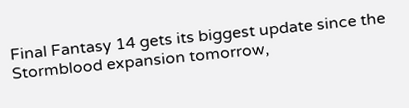Final Fantasy 14 gets its biggest update since the Stormblood expansion tomorrow,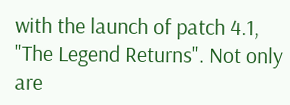with the launch of patch 4.1, "The Legend Returns". Not only are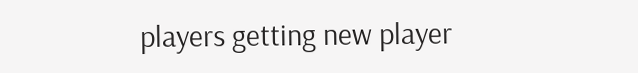players getting new player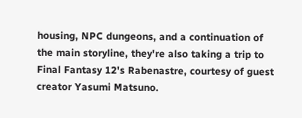housing, NPC dungeons, and a continuation of the main storyline, they're also taking a trip to Final Fantasy 12's Rabenastre, courtesy of guest creator Yasumi Matsuno.